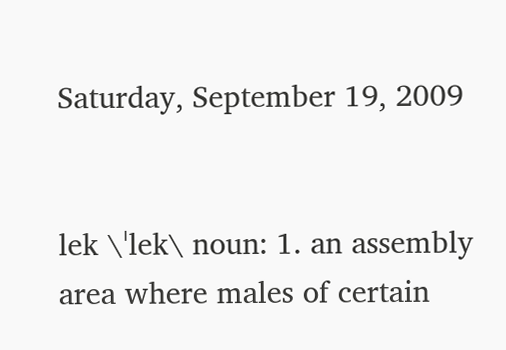Saturday, September 19, 2009


lek \ˈlek\ noun: 1. an assembly area where males of certain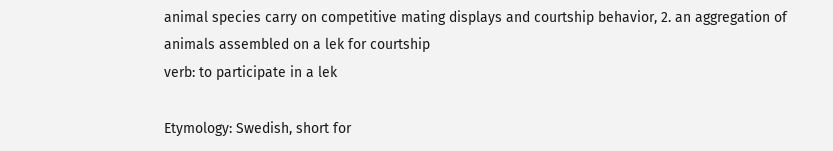animal species carry on competitive mating displays and courtship behavior, 2. an aggregation of animals assembled on a lek for courtship
verb: to participate in a lek

Etymology: Swedish, short for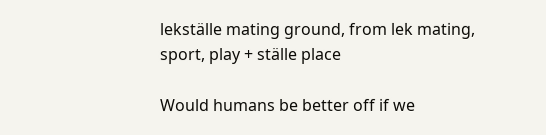lekställe mating ground, from lek mating, sport, play + ställe place

Would humans be better off if we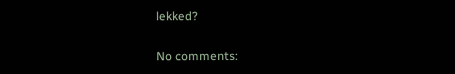lekked?

No comments: